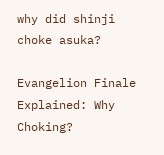why did shinji choke asuka?

Evangelion Finale Explained: Why Choking?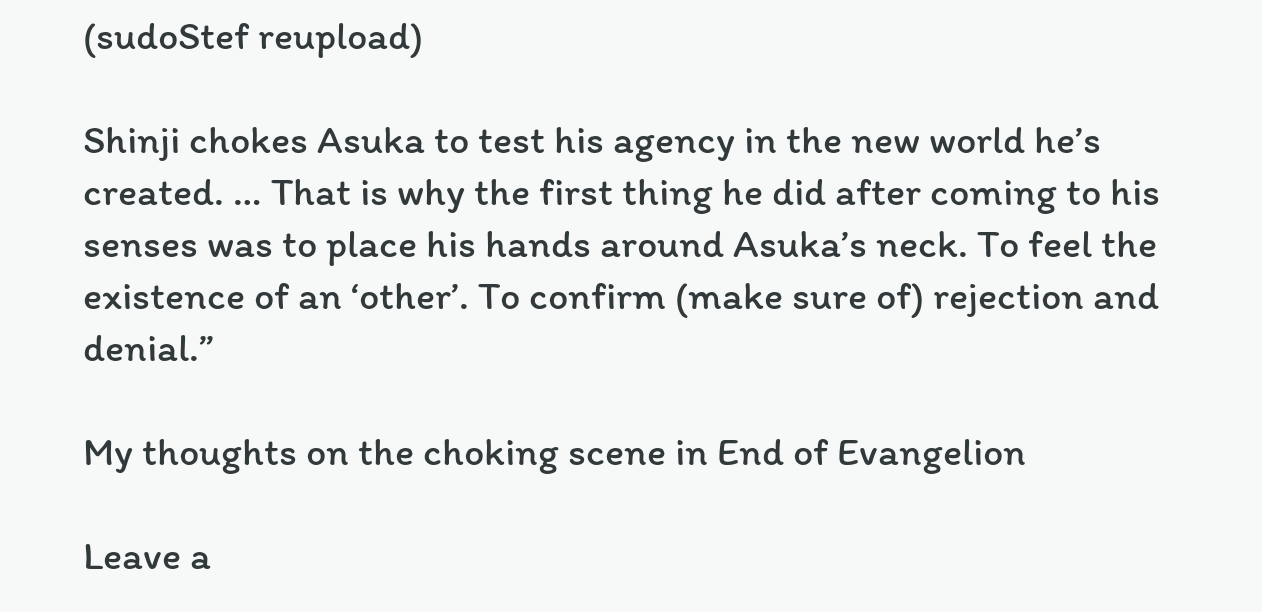(sudoStef reupload)

Shinji chokes Asuka to test his agency in the new world he’s created. … That is why the first thing he did after coming to his senses was to place his hands around Asuka’s neck. To feel the existence of an ‘other’. To confirm (make sure of) rejection and denial.”

My thoughts on the choking scene in End of Evangelion

Leave a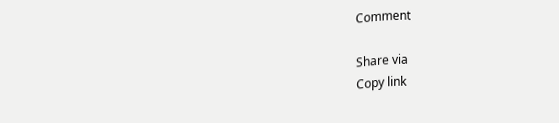Comment

Share via
Copy link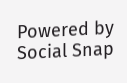Powered by Social Snap